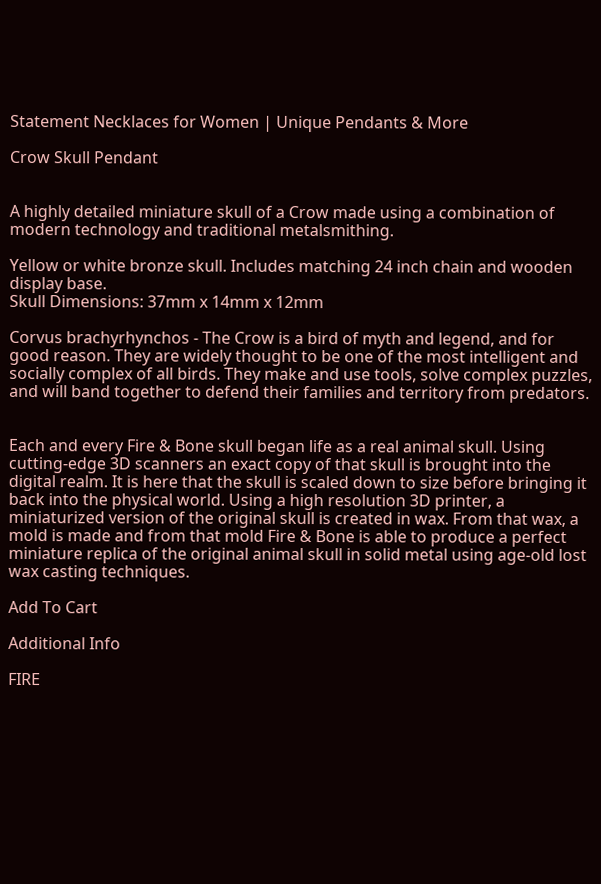Statement Necklaces for Women | Unique Pendants & More

Crow Skull Pendant


A highly detailed miniature skull of a Crow made using a combination of modern technology and traditional metalsmithing.

Yellow or white bronze skull. Includes matching 24 inch chain and wooden display base.
Skull Dimensions: 37mm x 14mm x 12mm

Corvus brachyrhynchos - The Crow is a bird of myth and legend, and for good reason. They are widely thought to be one of the most intelligent and socially complex of all birds. They make and use tools, solve complex puzzles, and will band together to defend their families and territory from predators.


Each and every Fire & Bone skull began life as a real animal skull. Using cutting-edge 3D scanners an exact copy of that skull is brought into the digital realm. It is here that the skull is scaled down to size before bringing it back into the physical world. Using a high resolution 3D printer, a miniaturized version of the original skull is created in wax. From that wax, a mold is made and from that mold Fire & Bone is able to produce a perfect miniature replica of the original animal skull in solid metal using age-old lost wax casting techniques.

Add To Cart

Additional Info

FIRE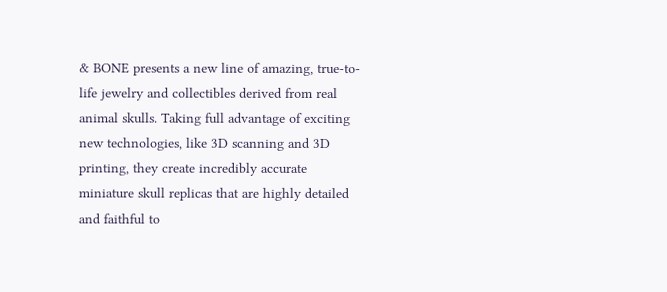& BONE presents a new line of amazing, true-to-life jewelry and collectibles derived from real animal skulls. Taking full advantage of exciting new technologies, like 3D scanning and 3D printing, they create incredibly accurate miniature skull replicas that are highly detailed and faithful to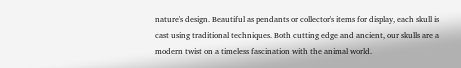nature's design. Beautiful as pendants or collector's items for display, each skull is cast using traditional techniques. Both cutting edge and ancient, our skulls are a modern twist on a timeless fascination with the animal world.